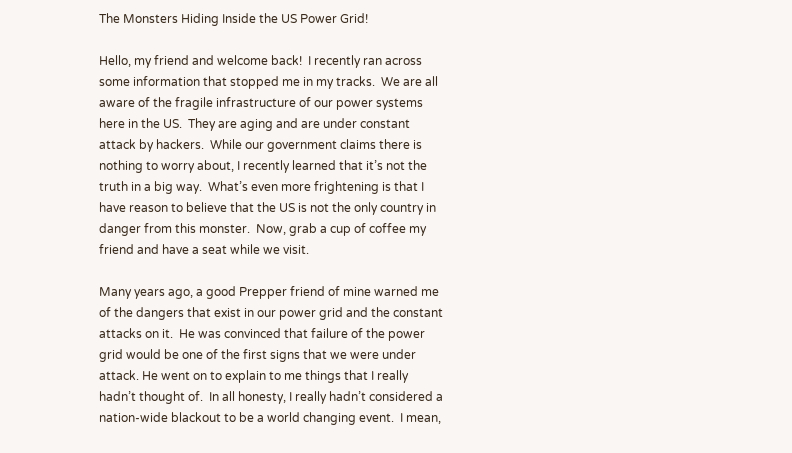The Monsters Hiding Inside the US Power Grid!

Hello, my friend and welcome back!  I recently ran across some information that stopped me in my tracks.  We are all aware of the fragile infrastructure of our power systems here in the US.  They are aging and are under constant attack by hackers.  While our government claims there is nothing to worry about, I recently learned that it’s not the truth in a big way.  What’s even more frightening is that I have reason to believe that the US is not the only country in danger from this monster.  Now, grab a cup of coffee my friend and have a seat while we visit.

Many years ago, a good Prepper friend of mine warned me of the dangers that exist in our power grid and the constant attacks on it.  He was convinced that failure of the power grid would be one of the first signs that we were under attack. He went on to explain to me things that I really hadn’t thought of.  In all honesty, I really hadn’t considered a nation-wide blackout to be a world changing event.  I mean,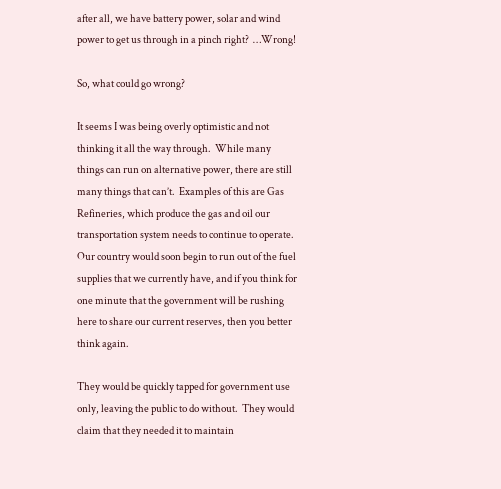after all, we have battery power, solar and wind power to get us through in a pinch right?  …Wrong!

So, what could go wrong?

It seems I was being overly optimistic and not thinking it all the way through.  While many things can run on alternative power, there are still many things that can’t.  Examples of this are Gas Refineries, which produce the gas and oil our transportation system needs to continue to operate.  Our country would soon begin to run out of the fuel supplies that we currently have, and if you think for one minute that the government will be rushing here to share our current reserves, then you better think again.

They would be quickly tapped for government use only, leaving the public to do without.  They would claim that they needed it to maintain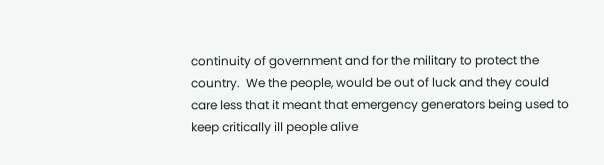continuity of government and for the military to protect the country.  We the people, would be out of luck and they could care less that it meant that emergency generators being used to keep critically ill people alive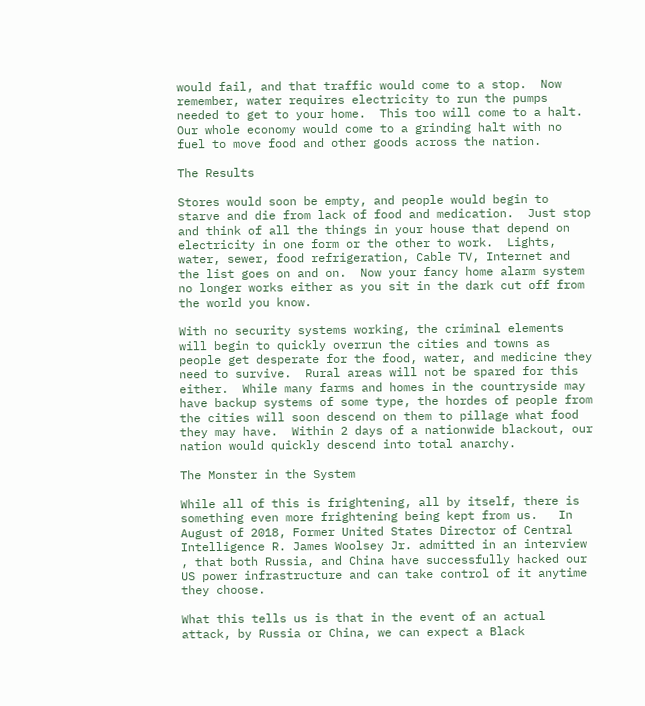would fail, and that traffic would come to a stop.  Now remember, water requires electricity to run the pumps needed to get to your home.  This too will come to a halt.  Our whole economy would come to a grinding halt with no fuel to move food and other goods across the nation.

The Results

Stores would soon be empty, and people would begin to starve and die from lack of food and medication.  Just stop and think of all the things in your house that depend on electricity in one form or the other to work.  Lights, water, sewer, food refrigeration, Cable TV, Internet and the list goes on and on.  Now your fancy home alarm system no longer works either as you sit in the dark cut off from the world you know.

With no security systems working, the criminal elements will begin to quickly overrun the cities and towns as people get desperate for the food, water, and medicine they need to survive.  Rural areas will not be spared for this either.  While many farms and homes in the countryside may have backup systems of some type, the hordes of people from the cities will soon descend on them to pillage what food they may have.  Within 2 days of a nationwide blackout, our nation would quickly descend into total anarchy.

The Monster in the System

While all of this is frightening, all by itself, there is something even more frightening being kept from us.   In August of 2018, Former United States Director of Central Intelligence R. James Woolsey Jr. admitted in an interview , that both Russia, and China have successfully hacked our US power infrastructure and can take control of it anytime they choose.

What this tells us is that in the event of an actual attack, by Russia or China, we can expect a Black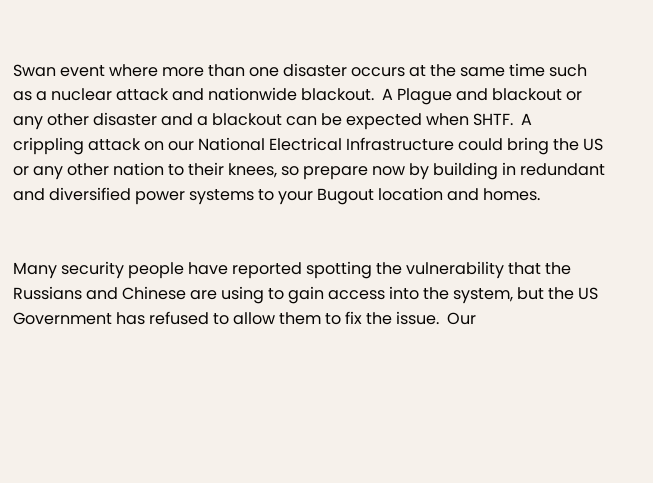Swan event where more than one disaster occurs at the same time such as a nuclear attack and nationwide blackout.  A Plague and blackout or any other disaster and a blackout can be expected when SHTF.  A crippling attack on our National Electrical Infrastructure could bring the US or any other nation to their knees, so prepare now by building in redundant and diversified power systems to your Bugout location and homes.


Many security people have reported spotting the vulnerability that the Russians and Chinese are using to gain access into the system, but the US Government has refused to allow them to fix the issue.  Our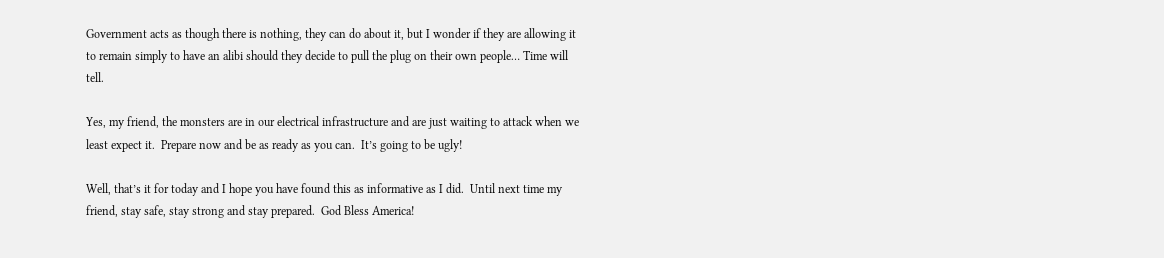Government acts as though there is nothing, they can do about it, but I wonder if they are allowing it to remain simply to have an alibi should they decide to pull the plug on their own people… Time will tell.

Yes, my friend, the monsters are in our electrical infrastructure and are just waiting to attack when we least expect it.  Prepare now and be as ready as you can.  It’s going to be ugly!

Well, that’s it for today and I hope you have found this as informative as I did.  Until next time my friend, stay safe, stay strong and stay prepared.  God Bless America!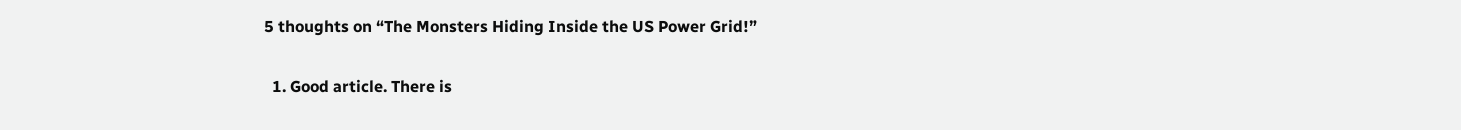5 thoughts on “The Monsters Hiding Inside the US Power Grid!”

  1. Good article. There is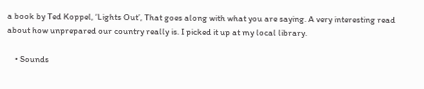a book by Ted Koppel, ‘Lights Out’, That goes along with what you are saying. A very interesting read about how unprepared our country really is. I picked it up at my local library.

    • Sounds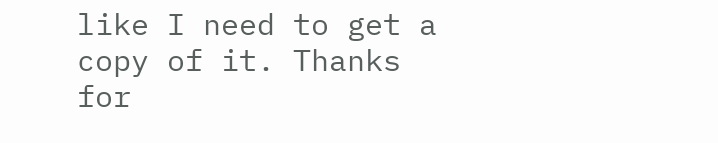like I need to get a copy of it. Thanks for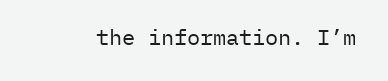the information. I’m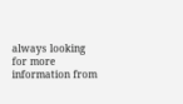always looking for more information from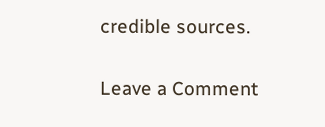credible sources.


Leave a Comment